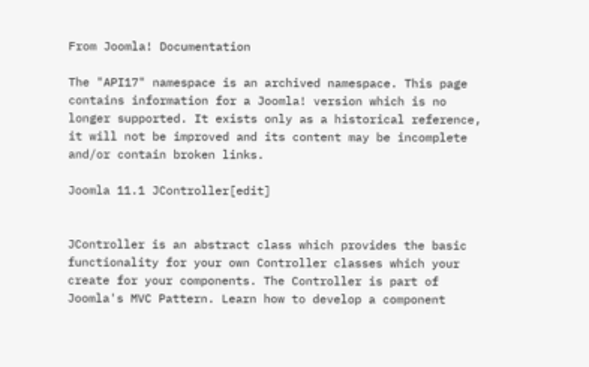From Joomla! Documentation

The "API17" namespace is an archived namespace. This page contains information for a Joomla! version which is no longer supported. It exists only as a historical reference, it will not be improved and its content may be incomplete and/or contain broken links.

Joomla 11.1 JController[edit]


JController is an abstract class which provides the basic functionality for your own Controller classes which your create for your components. The Controller is part of Joomla's MVC Pattern. Learn how to develop a component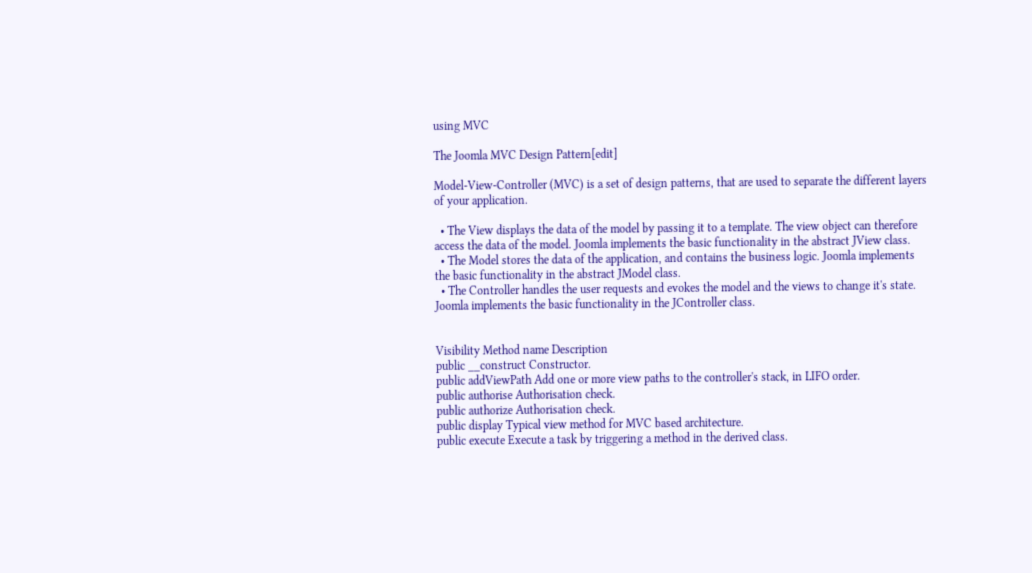using MVC

The Joomla MVC Design Pattern[edit]

Model-View-Controller (MVC) is a set of design patterns, that are used to separate the different layers of your application.

  • The View displays the data of the model by passing it to a template. The view object can therefore access the data of the model. Joomla implements the basic functionality in the abstract JView class.
  • The Model stores the data of the application, and contains the business logic. Joomla implements the basic functionality in the abstract JModel class.
  • The Controller handles the user requests and evokes the model and the views to change it's state. Joomla implements the basic functionality in the JController class.


Visibility Method name Description
public __construct Constructor.
public addViewPath Add one or more view paths to the controller's stack, in LIFO order.
public authorise Authorisation check.
public authorize Authorisation check.
public display Typical view method for MVC based architecture.
public execute Execute a task by triggering a method in the derived class.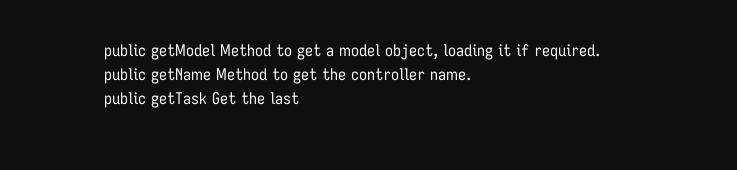public getModel Method to get a model object, loading it if required.
public getName Method to get the controller name.
public getTask Get the last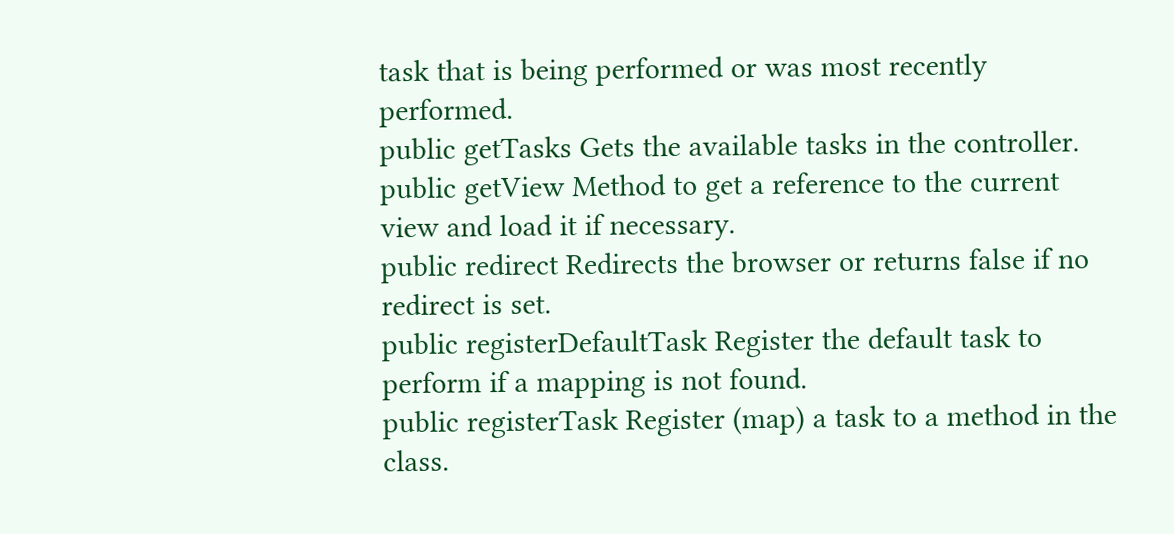task that is being performed or was most recently performed.
public getTasks Gets the available tasks in the controller.
public getView Method to get a reference to the current view and load it if necessary.
public redirect Redirects the browser or returns false if no redirect is set.
public registerDefaultTask Register the default task to perform if a mapping is not found.
public registerTask Register (map) a task to a method in the class.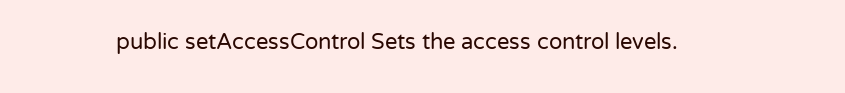public setAccessControl Sets the access control levels.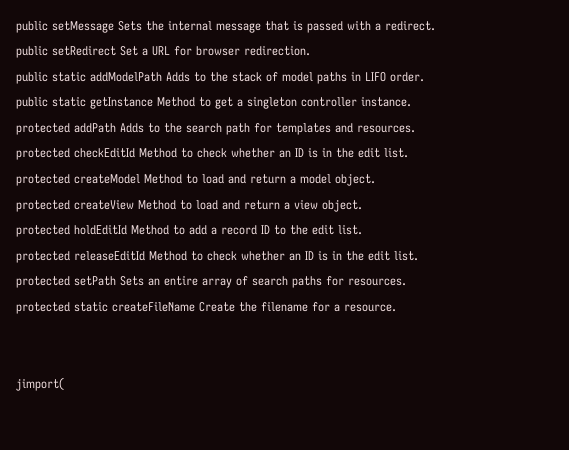public setMessage Sets the internal message that is passed with a redirect.
public setRedirect Set a URL for browser redirection.
public static addModelPath Adds to the stack of model paths in LIFO order.
public static getInstance Method to get a singleton controller instance.
protected addPath Adds to the search path for templates and resources.
protected checkEditId Method to check whether an ID is in the edit list.
protected createModel Method to load and return a model object.
protected createView Method to load and return a view object.
protected holdEditId Method to add a record ID to the edit list.
protected releaseEditId Method to check whether an ID is in the edit list.
protected setPath Sets an entire array of search paths for resources.
protected static createFileName Create the filename for a resource.


jimport(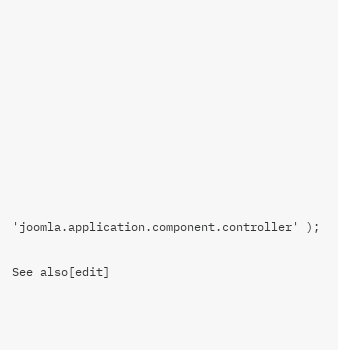'joomla.application.component.controller' );

See also[edit]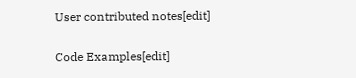User contributed notes[edit]

Code Examples[edit]